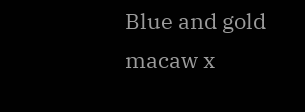Blue and gold macaw x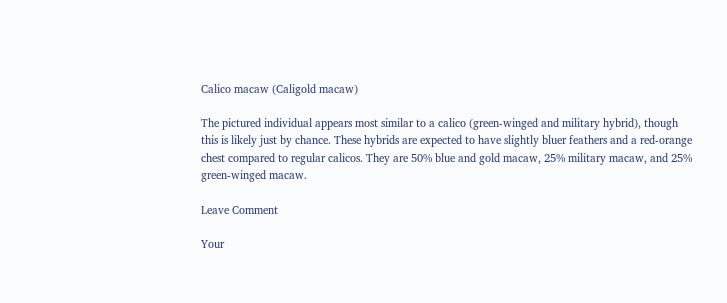Calico macaw (Caligold macaw)

The pictured individual appears most similar to a calico (green-winged and military hybrid), though this is likely just by chance. These hybrids are expected to have slightly bluer feathers and a red-orange chest compared to regular calicos. They are 50% blue and gold macaw, 25% military macaw, and 25% green-winged macaw.

Leave Comment

Your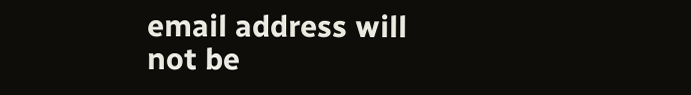email address will not be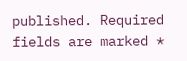published. Required fields are marked *